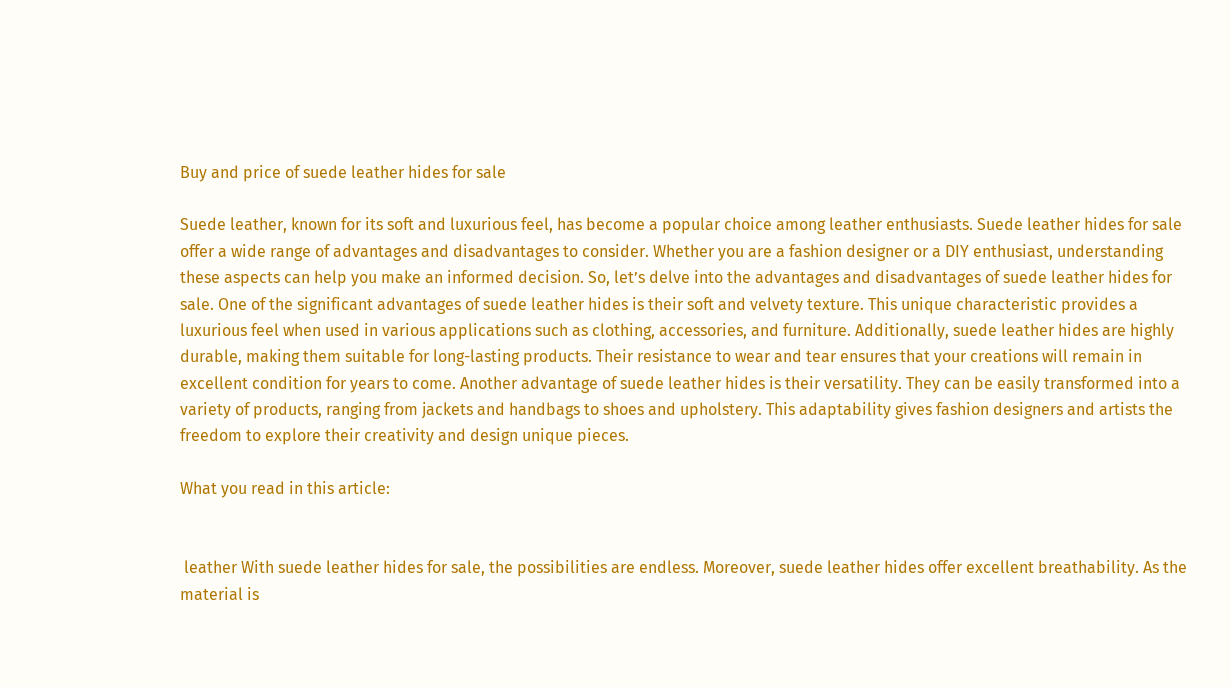Buy and price of suede leather hides for sale

Suede leather, known for its soft and luxurious feel, has become a popular choice among leather enthusiasts. Suede leather hides for sale offer a wide range of advantages and disadvantages to consider. Whether you are a fashion designer or a DIY enthusiast, understanding these aspects can help you make an informed decision. So, let’s delve into the advantages and disadvantages of suede leather hides for sale. One of the significant advantages of suede leather hides is their soft and velvety texture. This unique characteristic provides a luxurious feel when used in various applications such as clothing, accessories, and furniture. Additionally, suede leather hides are highly durable, making them suitable for long-lasting products. Their resistance to wear and tear ensures that your creations will remain in excellent condition for years to come. Another advantage of suede leather hides is their versatility. They can be easily transformed into a variety of products, ranging from jackets and handbags to shoes and upholstery. This adaptability gives fashion designers and artists the freedom to explore their creativity and design unique pieces.

What you read in this article:


 leather With suede leather hides for sale, the possibilities are endless. Moreover, suede leather hides offer excellent breathability. As the material is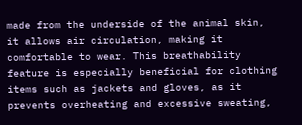made from the underside of the animal skin, it allows air circulation, making it comfortable to wear. This breathability feature is especially beneficial for clothing items such as jackets and gloves, as it prevents overheating and excessive sweating,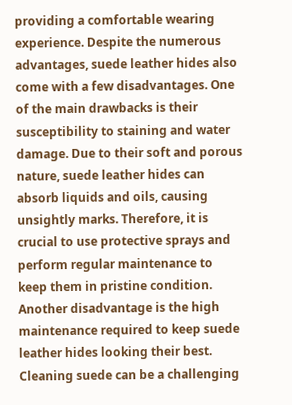providing a comfortable wearing experience. Despite the numerous advantages, suede leather hides also come with a few disadvantages. One of the main drawbacks is their susceptibility to staining and water damage. Due to their soft and porous nature, suede leather hides can absorb liquids and oils, causing unsightly marks. Therefore, it is crucial to use protective sprays and perform regular maintenance to keep them in pristine condition. Another disadvantage is the high maintenance required to keep suede leather hides looking their best. Cleaning suede can be a challenging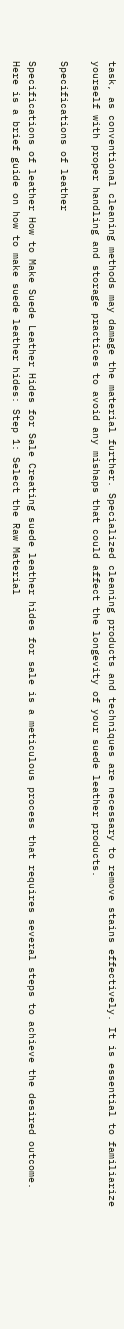task, as conventional cleaning methods may damage the material further. Specialized cleaning products and techniques are necessary to remove stains effectively. It is essential to familiarize yourself with proper handling and storage practices to avoid any mishaps that could affect the longevity of your suede leather products.

Specifications of leather

Specifications of leather How to Make Suede Leather Hides for Sale Creating suede leather hides for sale is a meticulous process that requires several steps to achieve the desired outcome. Here is a brief guide on how to make suede leather hides: Step 1: Select the Raw Material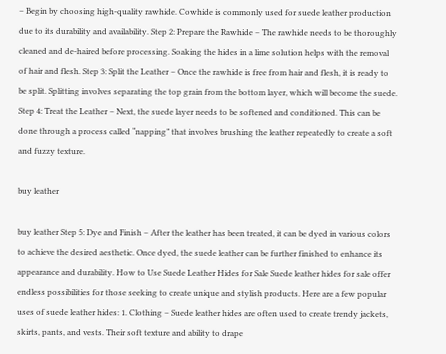– Begin by choosing high-quality rawhide. Cowhide is commonly used for suede leather production due to its durability and availability. Step 2: Prepare the Rawhide – The rawhide needs to be thoroughly cleaned and de-haired before processing. Soaking the hides in a lime solution helps with the removal of hair and flesh. Step 3: Split the Leather – Once the rawhide is free from hair and flesh, it is ready to be split. Splitting involves separating the top grain from the bottom layer, which will become the suede. Step 4: Treat the Leather – Next, the suede layer needs to be softened and conditioned. This can be done through a process called “napping” that involves brushing the leather repeatedly to create a soft and fuzzy texture.

buy leather

buy leather Step 5: Dye and Finish – After the leather has been treated, it can be dyed in various colors to achieve the desired aesthetic. Once dyed, the suede leather can be further finished to enhance its appearance and durability. How to Use Suede Leather Hides for Sale Suede leather hides for sale offer endless possibilities for those seeking to create unique and stylish products. Here are a few popular uses of suede leather hides: 1. Clothing – Suede leather hides are often used to create trendy jackets, skirts, pants, and vests. Their soft texture and ability to drape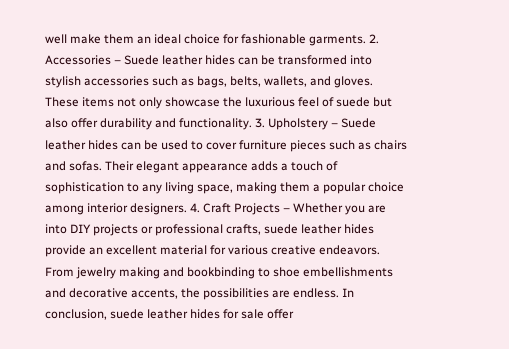well make them an ideal choice for fashionable garments. 2. Accessories – Suede leather hides can be transformed into stylish accessories such as bags, belts, wallets, and gloves. These items not only showcase the luxurious feel of suede but also offer durability and functionality. 3. Upholstery – Suede leather hides can be used to cover furniture pieces such as chairs and sofas. Their elegant appearance adds a touch of sophistication to any living space, making them a popular choice among interior designers. 4. Craft Projects – Whether you are into DIY projects or professional crafts, suede leather hides provide an excellent material for various creative endeavors. From jewelry making and bookbinding to shoe embellishments and decorative accents, the possibilities are endless. In conclusion, suede leather hides for sale offer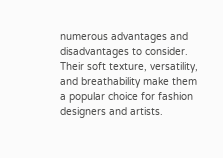numerous advantages and disadvantages to consider. Their soft texture, versatility, and breathability make them a popular choice for fashion designers and artists.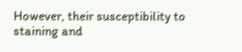However, their susceptibility to staining and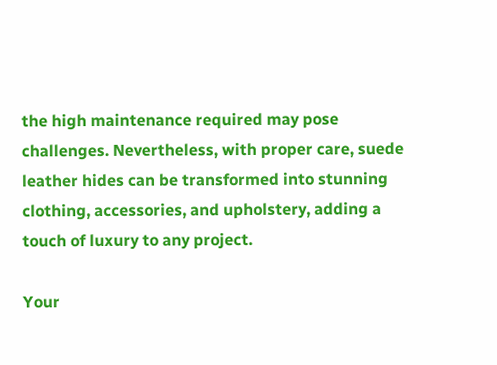the high maintenance required may pose challenges. Nevertheless, with proper care, suede leather hides can be transformed into stunning clothing, accessories, and upholstery, adding a touch of luxury to any project.

Your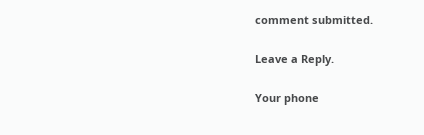comment submitted.

Leave a Reply.

Your phone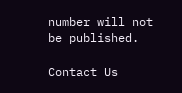number will not be published.

Contact Us